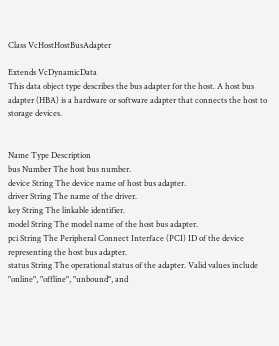Class VcHostHostBusAdapter

Extends VcDynamicData
This data object type describes the bus adapter for the host. A host bus adapter (HBA) is a hardware or software adapter that connects the host to storage devices.


Name Type Description
bus Number The host bus number.
device String The device name of host bus adapter.
driver String The name of the driver.
key String The linkable identifier.
model String The model name of the host bus adapter.
pci String The Peripheral Connect Interface (PCI) ID of the device representing the host bus adapter.
status String The operational status of the adapter. Valid values include "online", "offline", "unbound", and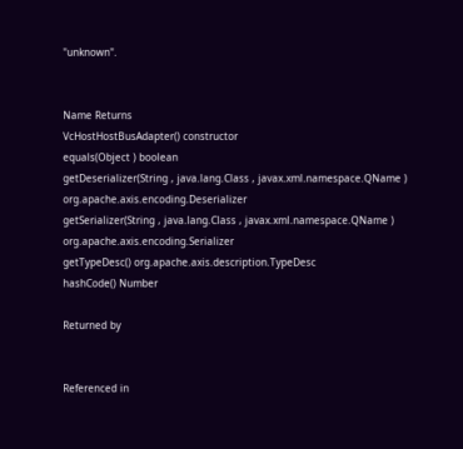"unknown".


Name Returns
VcHostHostBusAdapter() constructor
equals(Object ) boolean
getDeserializer(String , java.lang.Class , javax.xml.namespace.QName ) org.apache.axis.encoding.Deserializer
getSerializer(String , java.lang.Class , javax.xml.namespace.QName ) org.apache.axis.encoding.Serializer
getTypeDesc() org.apache.axis.description.TypeDesc
hashCode() Number

Returned by


Referenced in